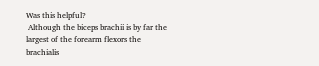Was this helpful?
 Although the biceps brachii is by far the largest of the forearm flexors the brachialis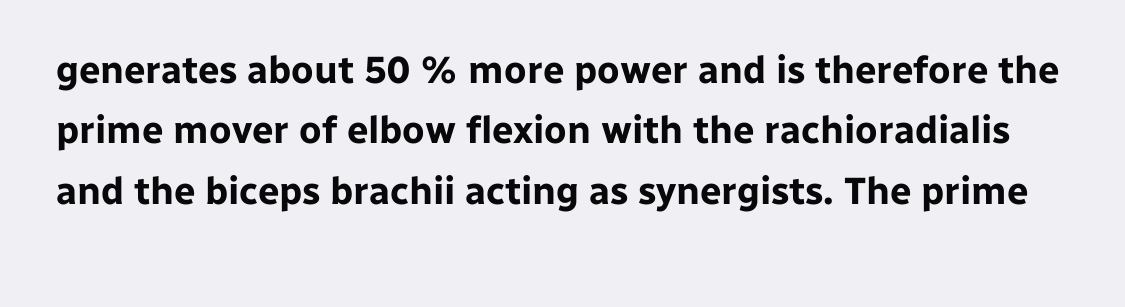generates about 50 % more power and is therefore the prime mover of elbow flexion with the rachioradialis and the biceps brachii acting as synergists. The prime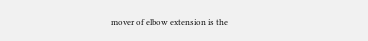mover of elbow extension is the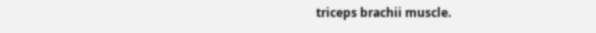triceps brachii muscle.